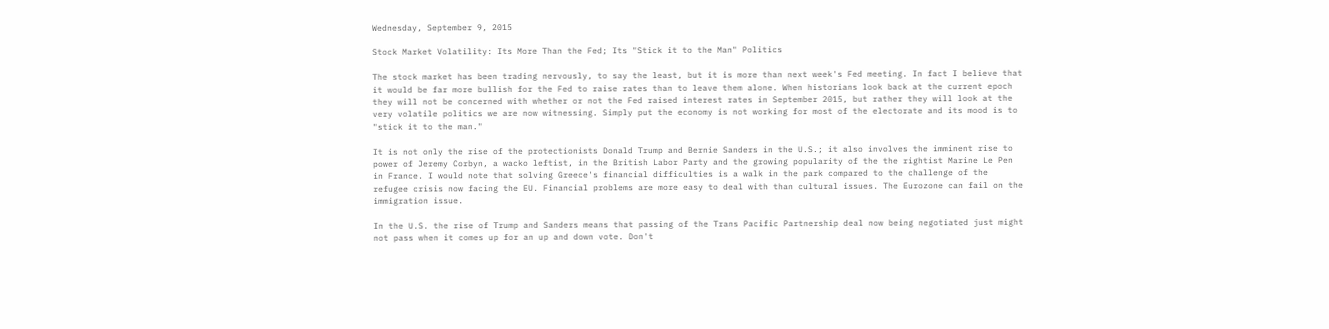Wednesday, September 9, 2015

Stock Market Volatility: Its More Than the Fed; Its "Stick it to the Man" Politics

The stock market has been trading nervously, to say the least, but it is more than next week's Fed meeting. In fact I believe that it would be far more bullish for the Fed to raise rates than to leave them alone. When historians look back at the current epoch they will not be concerned with whether or not the Fed raised interest rates in September 2015, but rather they will look at the very volatile politics we are now witnessing. Simply put the economy is not working for most of the electorate and its mood is to "stick it to the man."

It is not only the rise of the protectionists Donald Trump and Bernie Sanders in the U.S.; it also involves the imminent rise to power of Jeremy Corbyn, a wacko leftist, in the British Labor Party and the growing popularity of the the rightist Marine Le Pen in France. I would note that solving Greece's financial difficulties is a walk in the park compared to the challenge of the refugee crisis now facing the EU. Financial problems are more easy to deal with than cultural issues. The Eurozone can fail on the immigration issue.

In the U.S. the rise of Trump and Sanders means that passing of the Trans Pacific Partnership deal now being negotiated just might not pass when it comes up for an up and down vote. Don't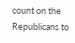count on the Republicans to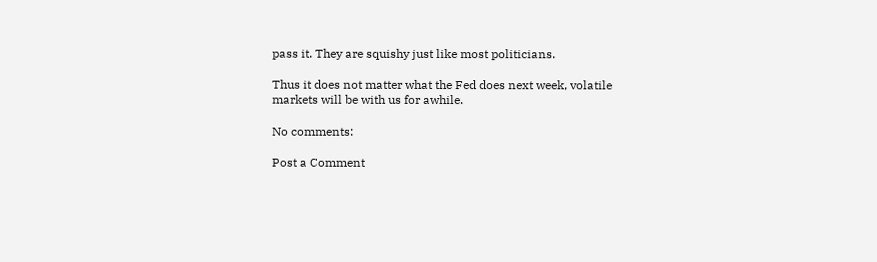pass it. They are squishy just like most politicians.

Thus it does not matter what the Fed does next week, volatile markets will be with us for awhile.

No comments:

Post a Comment